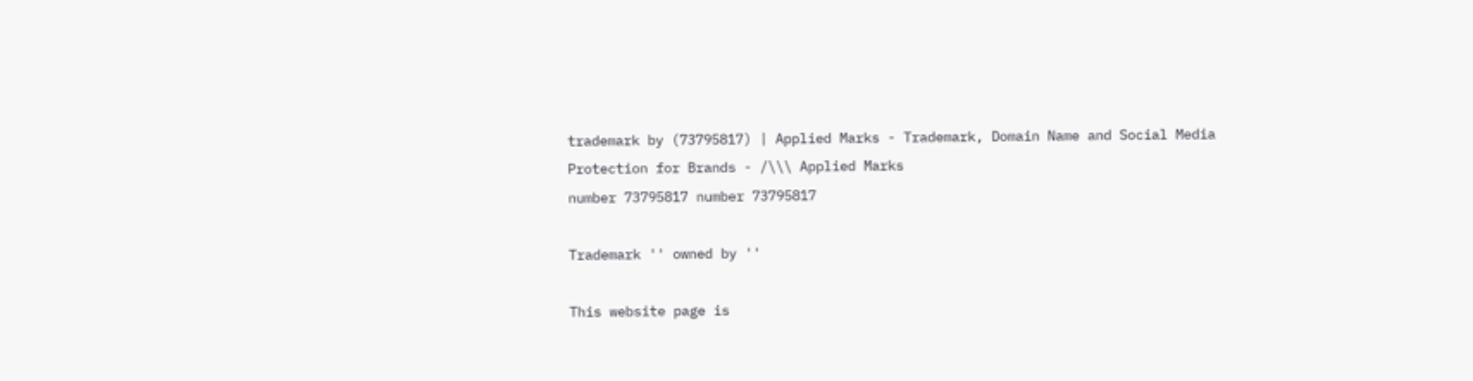trademark by (73795817) | Applied Marks - Trademark, Domain Name and Social Media Protection for Brands - /\\\ Applied Marks
number 73795817 number 73795817

Trademark '' owned by ''

This website page is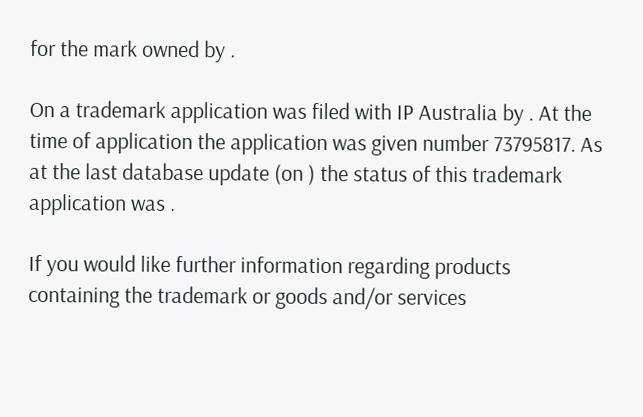for the mark owned by .

On a trademark application was filed with IP Australia by . At the time of application the application was given number 73795817. As at the last database update (on ) the status of this trademark application was .

If you would like further information regarding products containing the trademark or goods and/or services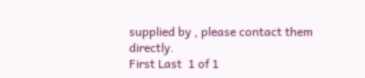supplied by , please contact them directly.
First Last  1 of 1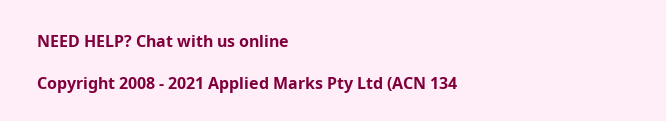NEED HELP? Chat with us online

Copyright 2008 - 2021 Applied Marks Pty Ltd (ACN 134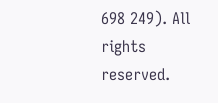698 249). All rights reserved.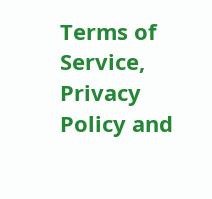Terms of Service, Privacy Policy and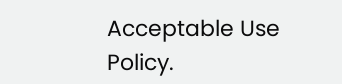Acceptable Use Policy.